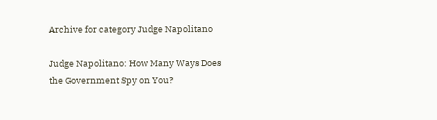Archive for category Judge Napolitano

Judge Napolitano: How Many Ways Does the Government Spy on You?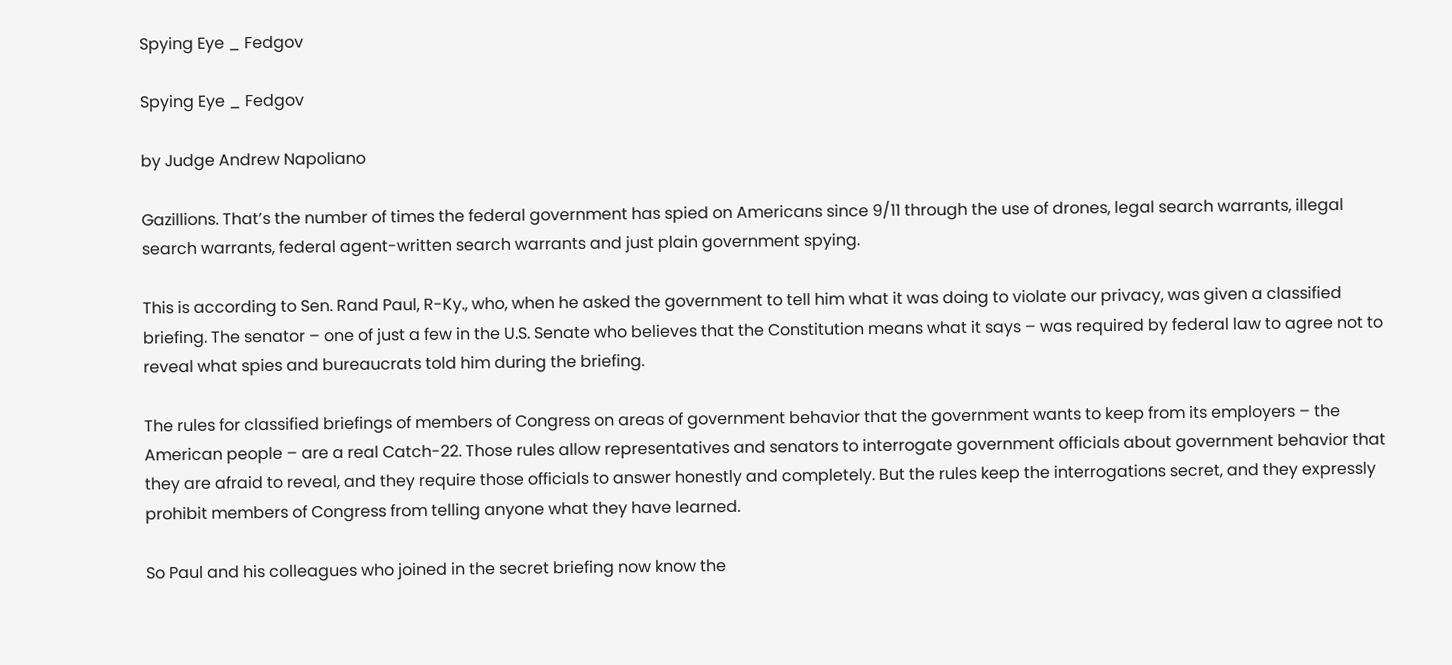Spying Eye _ Fedgov

Spying Eye _ Fedgov

by Judge Andrew Napoliano

Gazillions. That’s the number of times the federal government has spied on Americans since 9/11 through the use of drones, legal search warrants, illegal search warrants, federal agent-written search warrants and just plain government spying.

This is according to Sen. Rand Paul, R-Ky., who, when he asked the government to tell him what it was doing to violate our privacy, was given a classified briefing. The senator – one of just a few in the U.S. Senate who believes that the Constitution means what it says – was required by federal law to agree not to reveal what spies and bureaucrats told him during the briefing.

The rules for classified briefings of members of Congress on areas of government behavior that the government wants to keep from its employers – the American people – are a real Catch-22. Those rules allow representatives and senators to interrogate government officials about government behavior that they are afraid to reveal, and they require those officials to answer honestly and completely. But the rules keep the interrogations secret, and they expressly prohibit members of Congress from telling anyone what they have learned.

So Paul and his colleagues who joined in the secret briefing now know the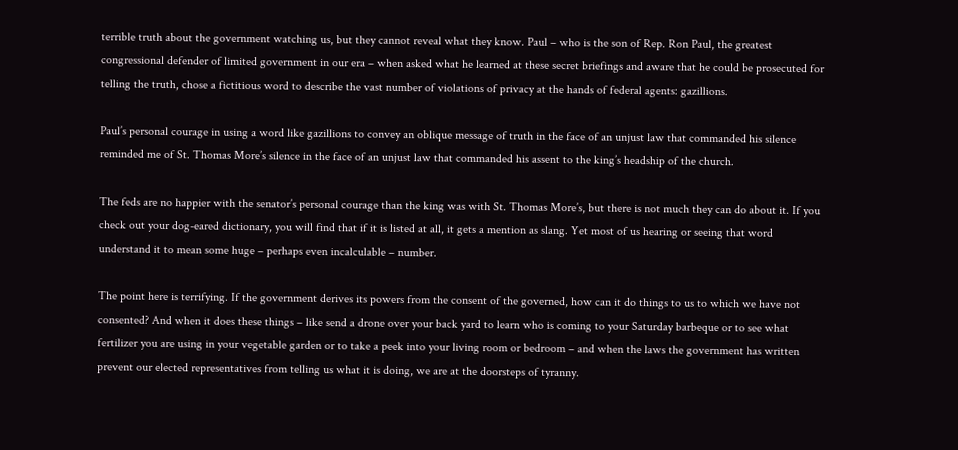terrible truth about the government watching us, but they cannot reveal what they know. Paul – who is the son of Rep. Ron Paul, the greatest congressional defender of limited government in our era – when asked what he learned at these secret briefings and aware that he could be prosecuted for telling the truth, chose a fictitious word to describe the vast number of violations of privacy at the hands of federal agents: gazillions.

Paul’s personal courage in using a word like gazillions to convey an oblique message of truth in the face of an unjust law that commanded his silence reminded me of St. Thomas More’s silence in the face of an unjust law that commanded his assent to the king’s headship of the church.

The feds are no happier with the senator’s personal courage than the king was with St. Thomas More’s, but there is not much they can do about it. If you check out your dog-eared dictionary, you will find that if it is listed at all, it gets a mention as slang. Yet most of us hearing or seeing that word understand it to mean some huge – perhaps even incalculable – number.

The point here is terrifying. If the government derives its powers from the consent of the governed, how can it do things to us to which we have not consented? And when it does these things – like send a drone over your back yard to learn who is coming to your Saturday barbeque or to see what fertilizer you are using in your vegetable garden or to take a peek into your living room or bedroom – and when the laws the government has written prevent our elected representatives from telling us what it is doing, we are at the doorsteps of tyranny.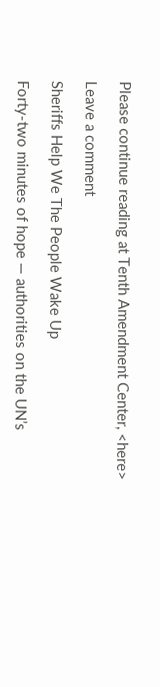Please continue reading at Tenth Amendment Center, <here>

Leave a comment

Sheriffs Help We The People Wake Up

Forty-two minutes of hope — authorities on the UN’s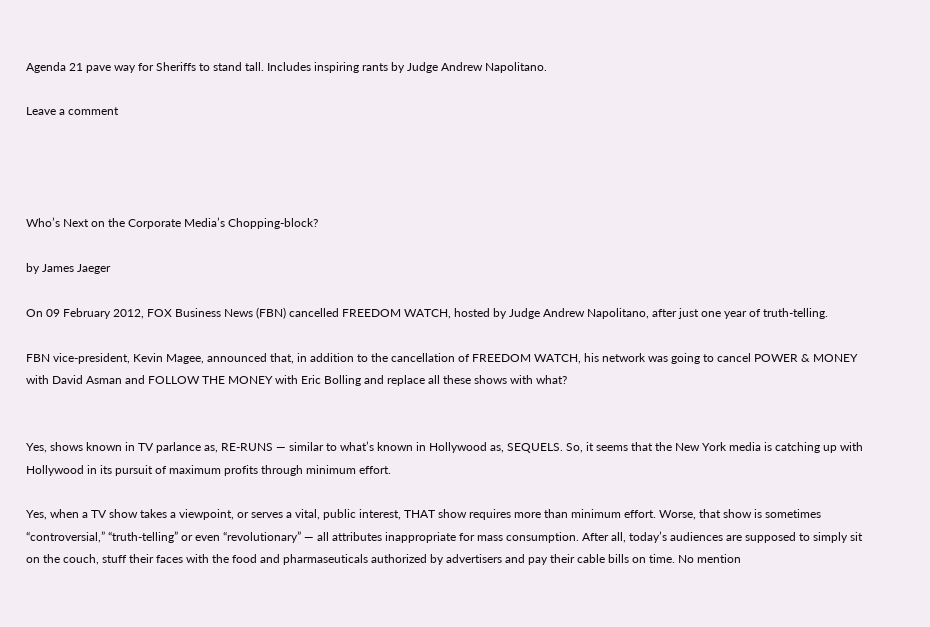Agenda 21 pave way for Sheriffs to stand tall. Includes inspiring rants by Judge Andrew Napolitano.

Leave a comment




Who’s Next on the Corporate Media’s Chopping-block?

by James Jaeger

On 09 February 2012, FOX Business News (FBN) cancelled FREEDOM WATCH, hosted by Judge Andrew Napolitano, after just one year of truth-telling.

FBN vice-president, Kevin Magee, announced that, in addition to the cancellation of FREEDOM WATCH, his network was going to cancel POWER & MONEY with David Asman and FOLLOW THE MONEY with Eric Bolling and replace all these shows with what?


Yes, shows known in TV parlance as, RE-RUNS — similar to what’s known in Hollywood as, SEQUELS. So, it seems that the New York media is catching up with Hollywood in its pursuit of maximum profits through minimum effort.

Yes, when a TV show takes a viewpoint, or serves a vital, public interest, THAT show requires more than minimum effort. Worse, that show is sometimes “controversial,” “truth-telling” or even “revolutionary” — all attributes inappropriate for mass consumption. After all, today’s audiences are supposed to simply sit on the couch, stuff their faces with the food and pharmaseuticals authorized by advertisers and pay their cable bills on time. No mention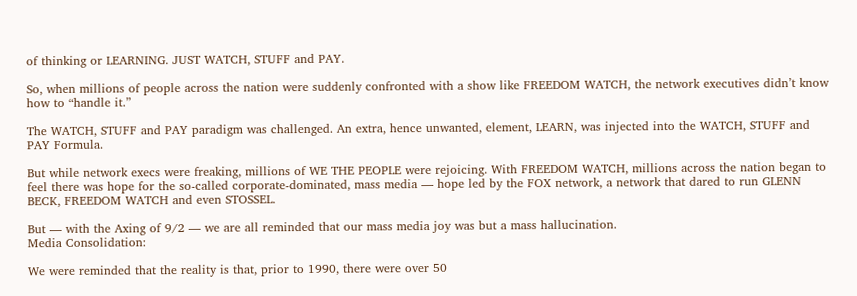of thinking or LEARNING. JUST WATCH, STUFF and PAY.

So, when millions of people across the nation were suddenly confronted with a show like FREEDOM WATCH, the network executives didn’t know how to “handle it.”

The WATCH, STUFF and PAY paradigm was challenged. An extra, hence unwanted, element, LEARN, was injected into the WATCH, STUFF and PAY Formula.

But while network execs were freaking, millions of WE THE PEOPLE were rejoicing. With FREEDOM WATCH, millions across the nation began to feel there was hope for the so-called corporate-dominated, mass media — hope led by the FOX network, a network that dared to run GLENN BECK, FREEDOM WATCH and even STOSSEL.

But — with the Axing of 9/2 — we are all reminded that our mass media joy was but a mass hallucination.
Media Consolidation:

We were reminded that the reality is that, prior to 1990, there were over 50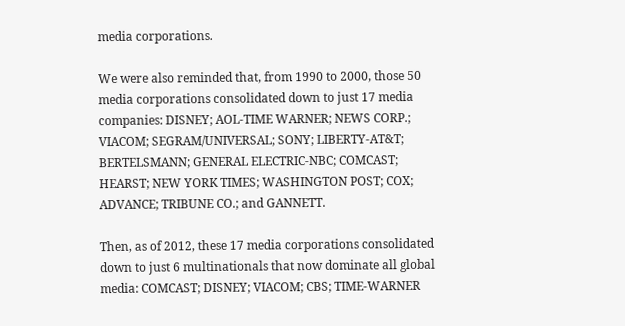media corporations.

We were also reminded that, from 1990 to 2000, those 50 media corporations consolidated down to just 17 media companies: DISNEY; AOL-TIME WARNER; NEWS CORP.; VIACOM; SEGRAM/UNIVERSAL; SONY; LIBERTY-AT&T; BERTELSMANN; GENERAL ELECTRIC-NBC; COMCAST; HEARST; NEW YORK TIMES; WASHINGTON POST; COX; ADVANCE; TRIBUNE CO.; and GANNETT.

Then, as of 2012, these 17 media corporations consolidated down to just 6 multinationals that now dominate all global media: COMCAST; DISNEY; VIACOM; CBS; TIME-WARNER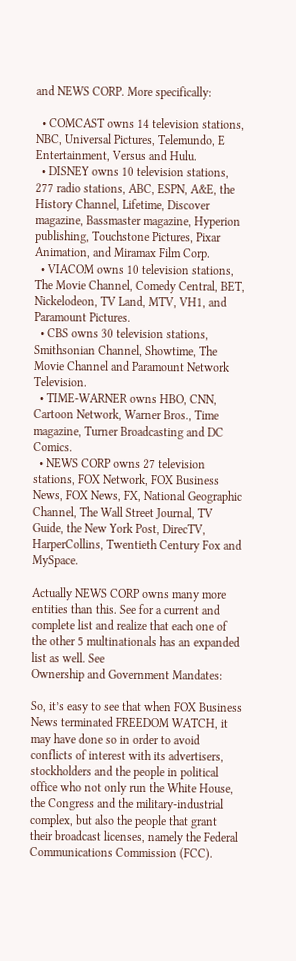and NEWS CORP. More specifically:

  • COMCAST owns 14 television stations, NBC, Universal Pictures, Telemundo, E Entertainment, Versus and Hulu.
  • DISNEY owns 10 television stations, 277 radio stations, ABC, ESPN, A&E, the History Channel, Lifetime, Discover magazine, Bassmaster magazine, Hyperion publishing, Touchstone Pictures, Pixar Animation, and Miramax Film Corp.
  • VIACOM owns 10 television stations, The Movie Channel, Comedy Central, BET, Nickelodeon, TV Land, MTV, VH1, and Paramount Pictures.
  • CBS owns 30 television stations, Smithsonian Channel, Showtime, The Movie Channel and Paramount Network Television.
  • TIME-WARNER owns HBO, CNN, Cartoon Network, Warner Bros., Time magazine, Turner Broadcasting and DC Comics.
  • NEWS CORP owns 27 television stations, FOX Network, FOX Business News, FOX News, FX, National Geographic Channel, The Wall Street Journal, TV Guide, the New York Post, DirecTV, HarperCollins, Twentieth Century Fox and MySpace.

Actually NEWS CORP owns many more entities than this. See for a current and complete list and realize that each one of the other 5 multinationals has an expanded list as well. See
Ownership and Government Mandates:

So, it’s easy to see that when FOX Business News terminated FREEDOM WATCH, it may have done so in order to avoid conflicts of interest with its advertisers, stockholders and the people in political office who not only run the White House, the Congress and the military-industrial complex, but also the people that grant their broadcast licenses, namely the Federal Communications Commission (FCC).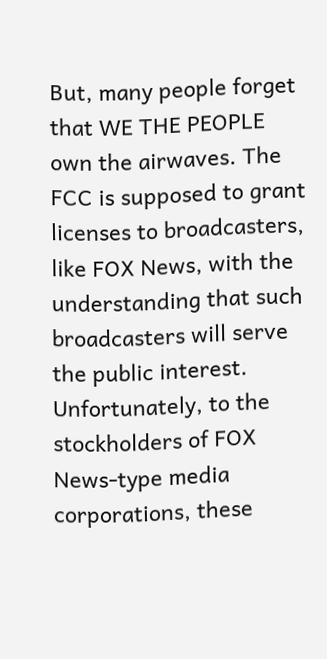But, many people forget that WE THE PEOPLE own the airwaves. The FCC is supposed to grant licenses to broadcasters, like FOX News, with the understanding that such broadcasters will serve the public interest. Unfortunately, to the stockholders of FOX News-type media corporations, these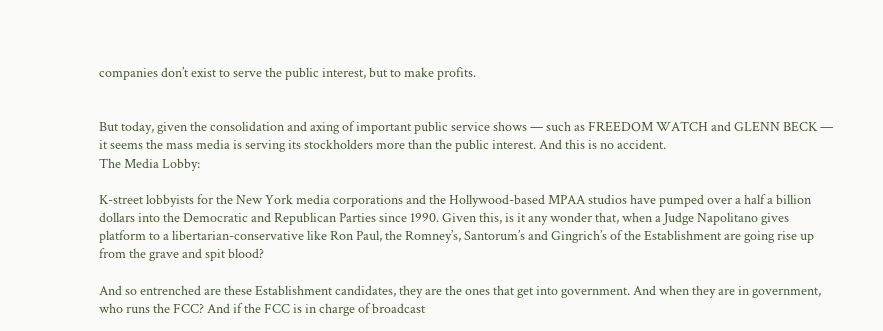companies don’t exist to serve the public interest, but to make profits.


But today, given the consolidation and axing of important public service shows — such as FREEDOM WATCH and GLENN BECK — it seems the mass media is serving its stockholders more than the public interest. And this is no accident.
The Media Lobby:

K-street lobbyists for the New York media corporations and the Hollywood-based MPAA studios have pumped over a half a billion dollars into the Democratic and Republican Parties since 1990. Given this, is it any wonder that, when a Judge Napolitano gives platform to a libertarian-conservative like Ron Paul, the Romney’s, Santorum’s and Gingrich’s of the Establishment are going rise up from the grave and spit blood?

And so entrenched are these Establishment candidates, they are the ones that get into government. And when they are in government, who runs the FCC? And if the FCC is in charge of broadcast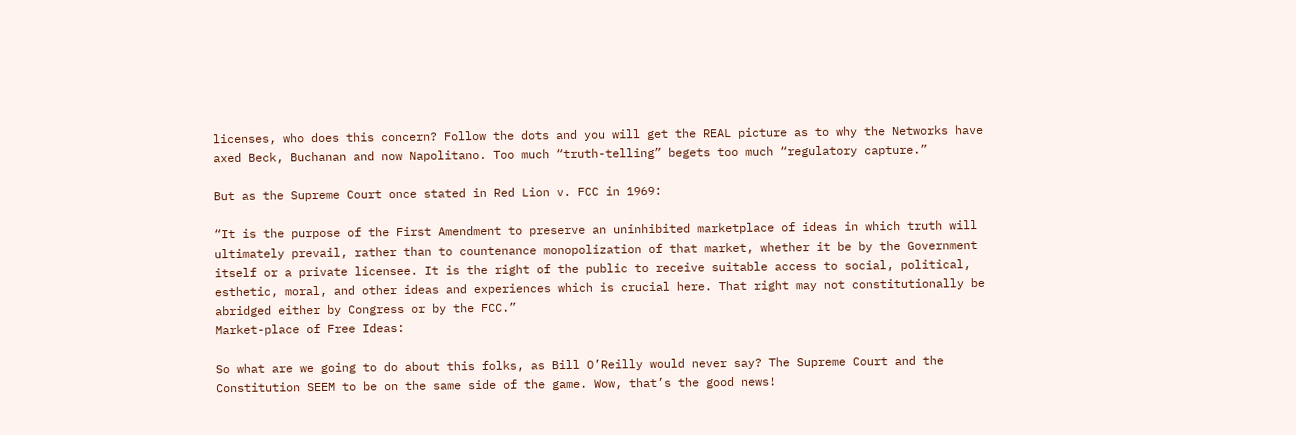licenses, who does this concern? Follow the dots and you will get the REAL picture as to why the Networks have axed Beck, Buchanan and now Napolitano. Too much “truth-telling” begets too much “regulatory capture.”

But as the Supreme Court once stated in Red Lion v. FCC in 1969:

“It is the purpose of the First Amendment to preserve an uninhibited marketplace of ideas in which truth will ultimately prevail, rather than to countenance monopolization of that market, whether it be by the Government itself or a private licensee. It is the right of the public to receive suitable access to social, political, esthetic, moral, and other ideas and experiences which is crucial here. That right may not constitutionally be abridged either by Congress or by the FCC.”
Market-place of Free Ideas:

So what are we going to do about this folks, as Bill O’Reilly would never say? The Supreme Court and the Constitution SEEM to be on the same side of the game. Wow, that’s the good news!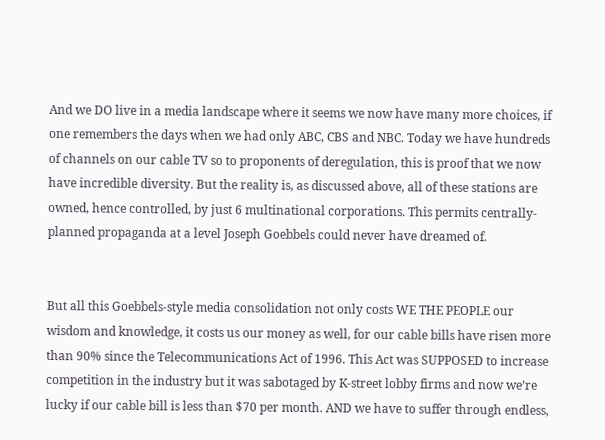And we DO live in a media landscape where it seems we now have many more choices, if one remembers the days when we had only ABC, CBS and NBC. Today we have hundreds of channels on our cable TV so to proponents of deregulation, this is proof that we now have incredible diversity. But the reality is, as discussed above, all of these stations are owned, hence controlled, by just 6 multinational corporations. This permits centrally-planned propaganda at a level Joseph Goebbels could never have dreamed of.


But all this Goebbels-style media consolidation not only costs WE THE PEOPLE our wisdom and knowledge, it costs us our money as well, for our cable bills have risen more than 90% since the Telecommunications Act of 1996. This Act was SUPPOSED to increase competition in the industry but it was sabotaged by K-street lobby firms and now we’re lucky if our cable bill is less than $70 per month. AND we have to suffer through endless,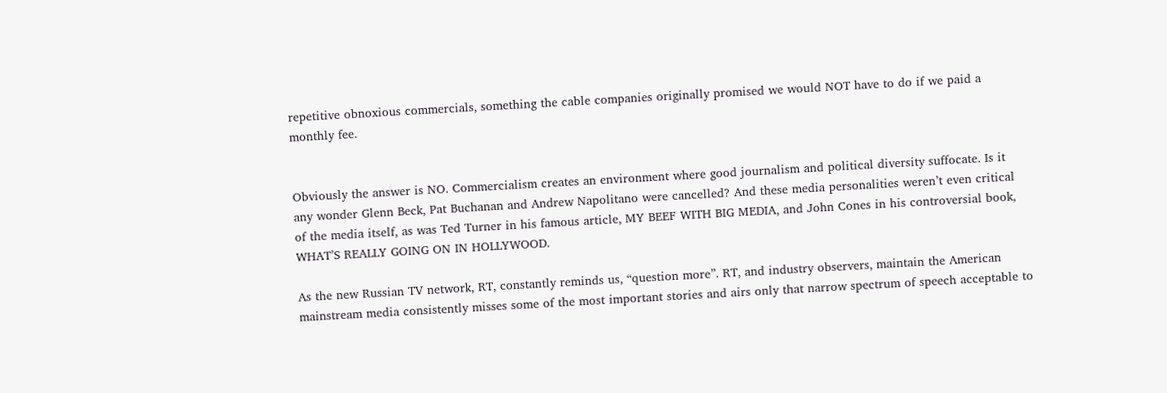repetitive obnoxious commercials, something the cable companies originally promised we would NOT have to do if we paid a monthly fee.


Obviously the answer is NO. Commercialism creates an environment where good journalism and political diversity suffocate. Is it any wonder Glenn Beck, Pat Buchanan and Andrew Napolitano were cancelled? And these media personalities weren’t even critical of the media itself, as was Ted Turner in his famous article, MY BEEF WITH BIG MEDIA, and John Cones in his controversial book, WHAT’S REALLY GOING ON IN HOLLYWOOD.

As the new Russian TV network, RT, constantly reminds us, “question more”. RT, and industry observers, maintain the American mainstream media consistently misses some of the most important stories and airs only that narrow spectrum of speech acceptable to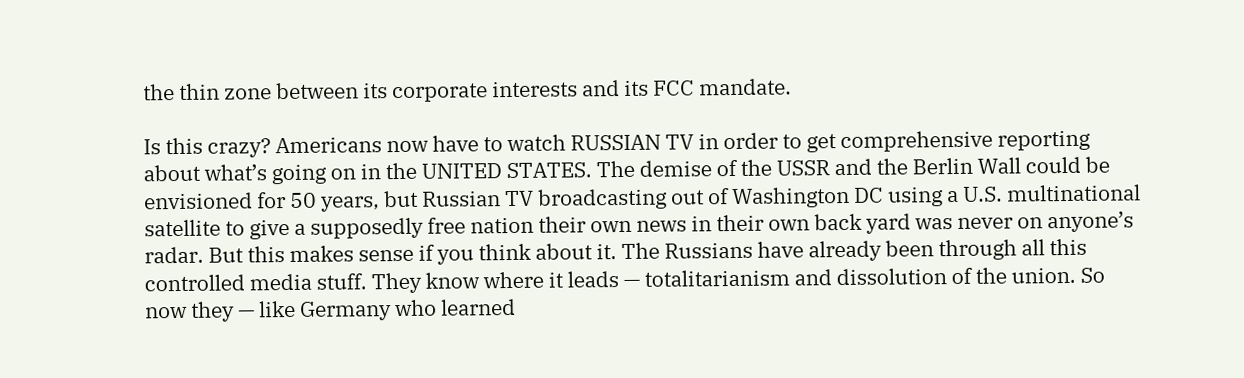the thin zone between its corporate interests and its FCC mandate.

Is this crazy? Americans now have to watch RUSSIAN TV in order to get comprehensive reporting about what’s going on in the UNITED STATES. The demise of the USSR and the Berlin Wall could be envisioned for 50 years, but Russian TV broadcasting out of Washington DC using a U.S. multinational satellite to give a supposedly free nation their own news in their own back yard was never on anyone’s radar. But this makes sense if you think about it. The Russians have already been through all this controlled media stuff. They know where it leads — totalitarianism and dissolution of the union. So now they — like Germany who learned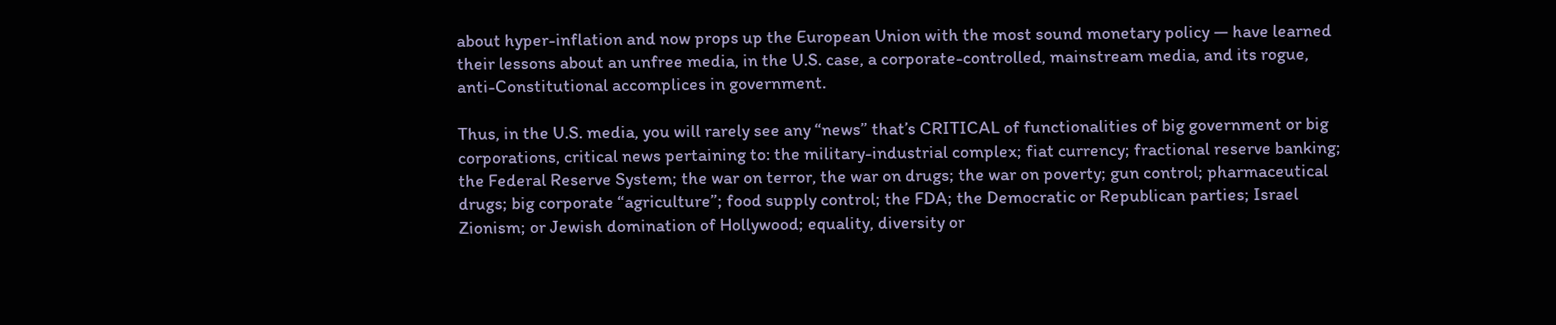about hyper-inflation and now props up the European Union with the most sound monetary policy — have learned their lessons about an unfree media, in the U.S. case, a corporate-controlled, mainstream media, and its rogue, anti-Constitutional accomplices in government.

Thus, in the U.S. media, you will rarely see any “news” that’s CRITICAL of functionalities of big government or big corporations, critical news pertaining to: the military-industrial complex; fiat currency; fractional reserve banking; the Federal Reserve System; the war on terror, the war on drugs; the war on poverty; gun control; pharmaceutical drugs; big corporate “agriculture”; food supply control; the FDA; the Democratic or Republican parties; Israel Zionism; or Jewish domination of Hollywood; equality, diversity or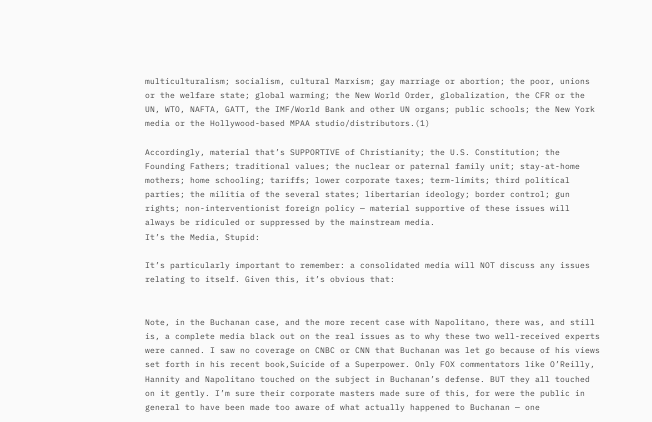multiculturalism; socialism, cultural Marxism; gay marriage or abortion; the poor, unions or the welfare state; global warming; the New World Order, globalization, the CFR or the UN, WTO, NAFTA, GATT, the IMF/World Bank and other UN organs; public schools; the New York media or the Hollywood-based MPAA studio/distributors.(1)

Accordingly, material that’s SUPPORTIVE of Christianity; the U.S. Constitution; the Founding Fathers; traditional values; the nuclear or paternal family unit; stay-at-home mothers; home schooling; tariffs; lower corporate taxes; term-limits; third political parties; the militia of the several states; libertarian ideology; border control; gun rights; non-interventionist foreign policy — material supportive of these issues will always be ridiculed or suppressed by the mainstream media.
It’s the Media, Stupid:

It’s particularly important to remember: a consolidated media will NOT discuss any issues relating to itself. Given this, it’s obvious that:


Note, in the Buchanan case, and the more recent case with Napolitano, there was, and still is, a complete media black out on the real issues as to why these two well-received experts were canned. I saw no coverage on CNBC or CNN that Buchanan was let go because of his views set forth in his recent book,Suicide of a Superpower. Only FOX commentators like O’Reilly, Hannity and Napolitano touched on the subject in Buchanan’s defense. BUT they all touched on it gently. I’m sure their corporate masters made sure of this, for were the public in general to have been made too aware of what actually happened to Buchanan — one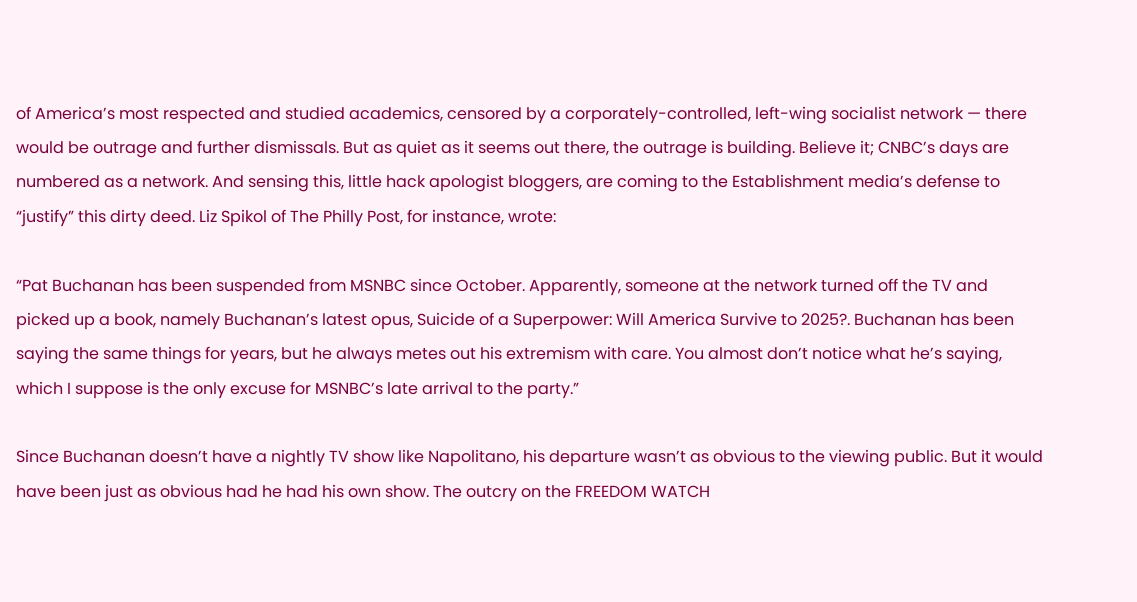of America’s most respected and studied academics, censored by a corporately-controlled, left-wing socialist network — there would be outrage and further dismissals. But as quiet as it seems out there, the outrage is building. Believe it; CNBC’s days are numbered as a network. And sensing this, little hack apologist bloggers, are coming to the Establishment media’s defense to “justify” this dirty deed. Liz Spikol of The Philly Post, for instance, wrote:

“Pat Buchanan has been suspended from MSNBC since October. Apparently, someone at the network turned off the TV and picked up a book, namely Buchanan’s latest opus, Suicide of a Superpower: Will America Survive to 2025?. Buchanan has been saying the same things for years, but he always metes out his extremism with care. You almost don’t notice what he’s saying, which I suppose is the only excuse for MSNBC’s late arrival to the party.”

Since Buchanan doesn’t have a nightly TV show like Napolitano, his departure wasn’t as obvious to the viewing public. But it would have been just as obvious had he had his own show. The outcry on the FREEDOM WATCH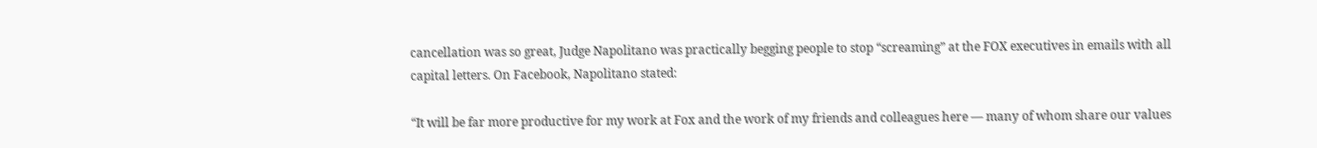cancellation was so great, Judge Napolitano was practically begging people to stop “screaming” at the FOX executives in emails with all capital letters. On Facebook, Napolitano stated:

“It will be far more productive for my work at Fox and the work of my friends and colleagues here — many of whom share our values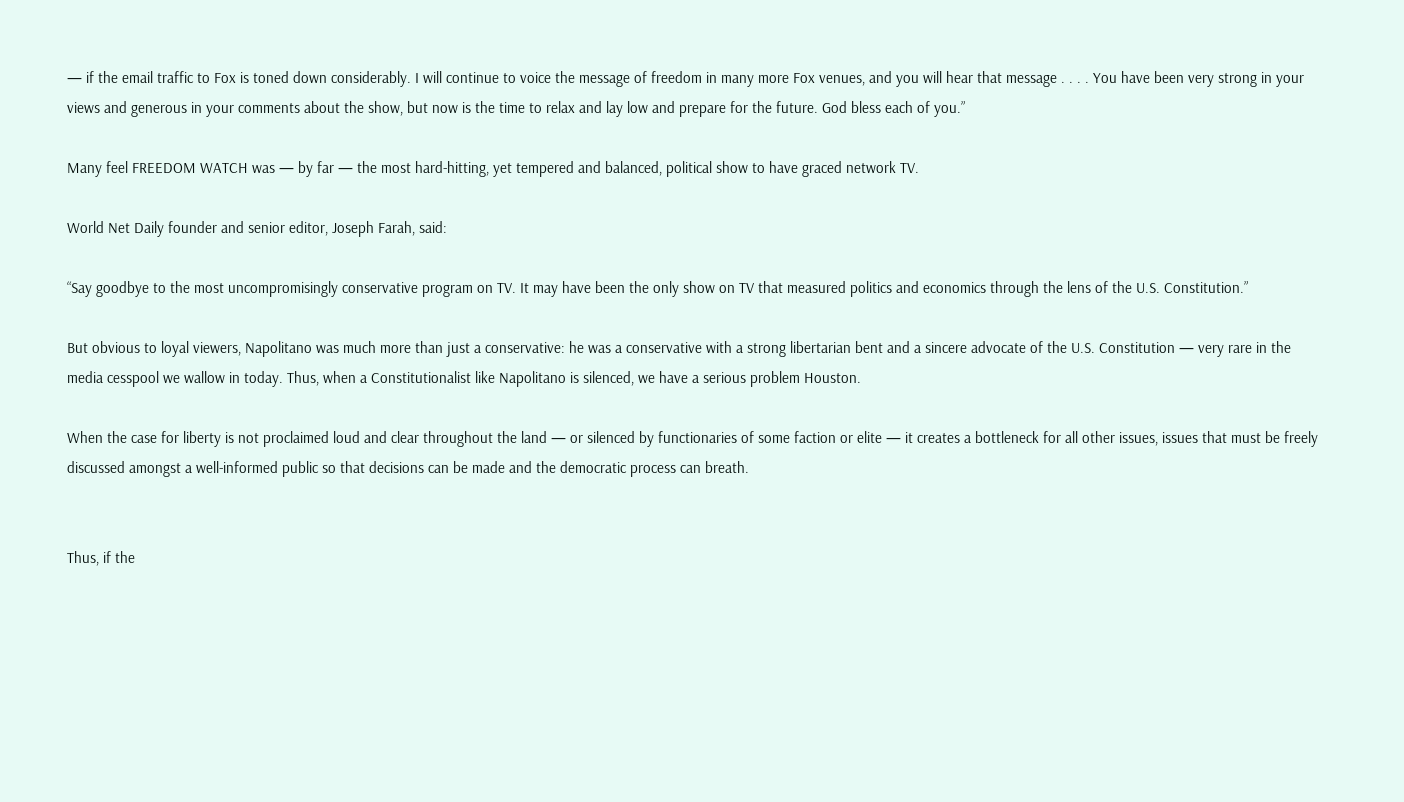— if the email traffic to Fox is toned down considerably. I will continue to voice the message of freedom in many more Fox venues, and you will hear that message . . . . You have been very strong in your views and generous in your comments about the show, but now is the time to relax and lay low and prepare for the future. God bless each of you.”

Many feel FREEDOM WATCH was — by far — the most hard-hitting, yet tempered and balanced, political show to have graced network TV.

World Net Daily founder and senior editor, Joseph Farah, said:

“Say goodbye to the most uncompromisingly conservative program on TV. It may have been the only show on TV that measured politics and economics through the lens of the U.S. Constitution.”

But obvious to loyal viewers, Napolitano was much more than just a conservative: he was a conservative with a strong libertarian bent and a sincere advocate of the U.S. Constitution — very rare in the media cesspool we wallow in today. Thus, when a Constitutionalist like Napolitano is silenced, we have a serious problem Houston.

When the case for liberty is not proclaimed loud and clear throughout the land — or silenced by functionaries of some faction or elite — it creates a bottleneck for all other issues, issues that must be freely discussed amongst a well-informed public so that decisions can be made and the democratic process can breath.


Thus, if the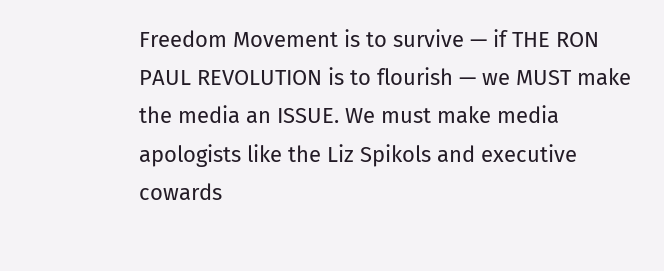Freedom Movement is to survive — if THE RON PAUL REVOLUTION is to flourish — we MUST make the media an ISSUE. We must make media apologists like the Liz Spikols and executive cowards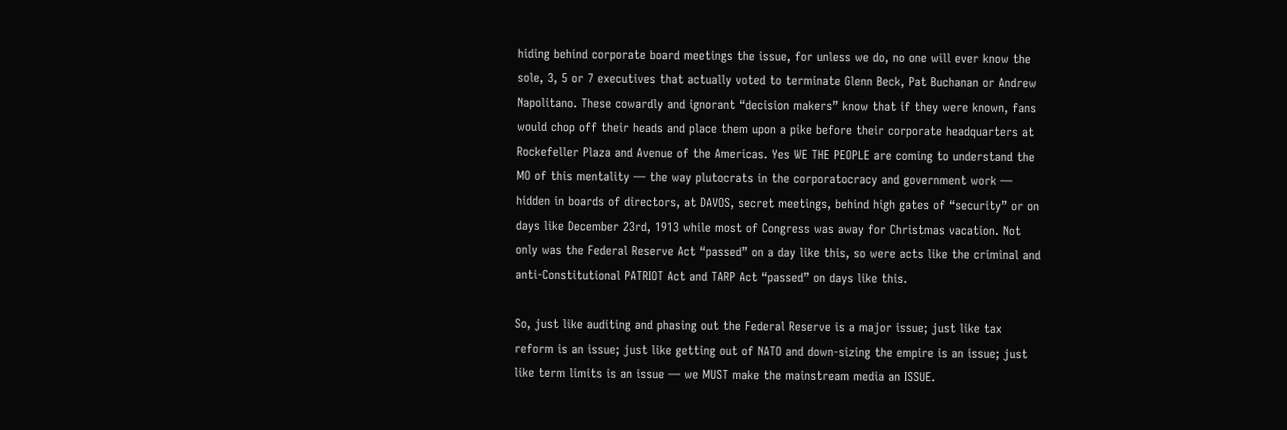hiding behind corporate board meetings the issue, for unless we do, no one will ever know the sole, 3, 5 or 7 executives that actually voted to terminate Glenn Beck, Pat Buchanan or Andrew Napolitano. These cowardly and ignorant “decision makers” know that if they were known, fans would chop off their heads and place them upon a pike before their corporate headquarters at Rockefeller Plaza and Avenue of the Americas. Yes WE THE PEOPLE are coming to understand the MO of this mentality — the way plutocrats in the corporatocracy and government work — hidden in boards of directors, at DAVOS, secret meetings, behind high gates of “security” or on days like December 23rd, 1913 while most of Congress was away for Christmas vacation. Not only was the Federal Reserve Act “passed” on a day like this, so were acts like the criminal and anti-Constitutional PATRIOT Act and TARP Act “passed” on days like this.

So, just like auditing and phasing out the Federal Reserve is a major issue; just like tax reform is an issue; just like getting out of NATO and down-sizing the empire is an issue; just like term limits is an issue — we MUST make the mainstream media an ISSUE.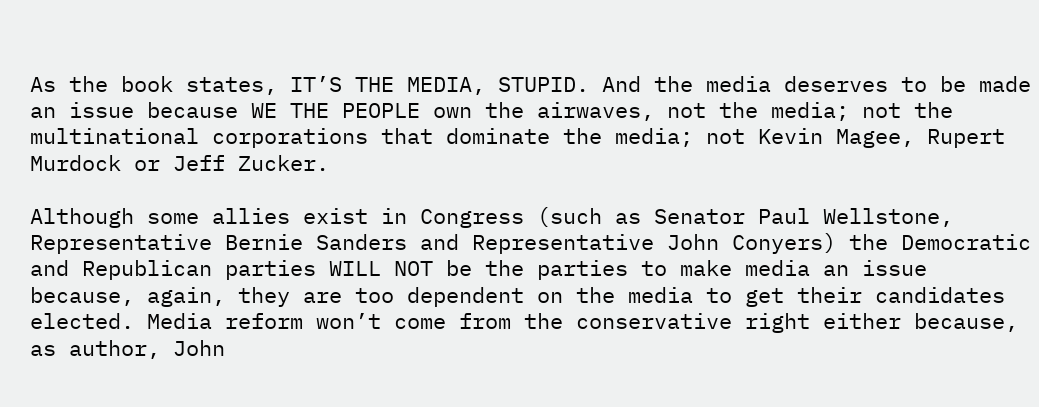As the book states, IT’S THE MEDIA, STUPID. And the media deserves to be made an issue because WE THE PEOPLE own the airwaves, not the media; not the multinational corporations that dominate the media; not Kevin Magee, Rupert Murdock or Jeff Zucker.

Although some allies exist in Congress (such as Senator Paul Wellstone, Representative Bernie Sanders and Representative John Conyers) the Democratic and Republican parties WILL NOT be the parties to make media an issue because, again, they are too dependent on the media to get their candidates elected. Media reform won’t come from the conservative right either because, as author, John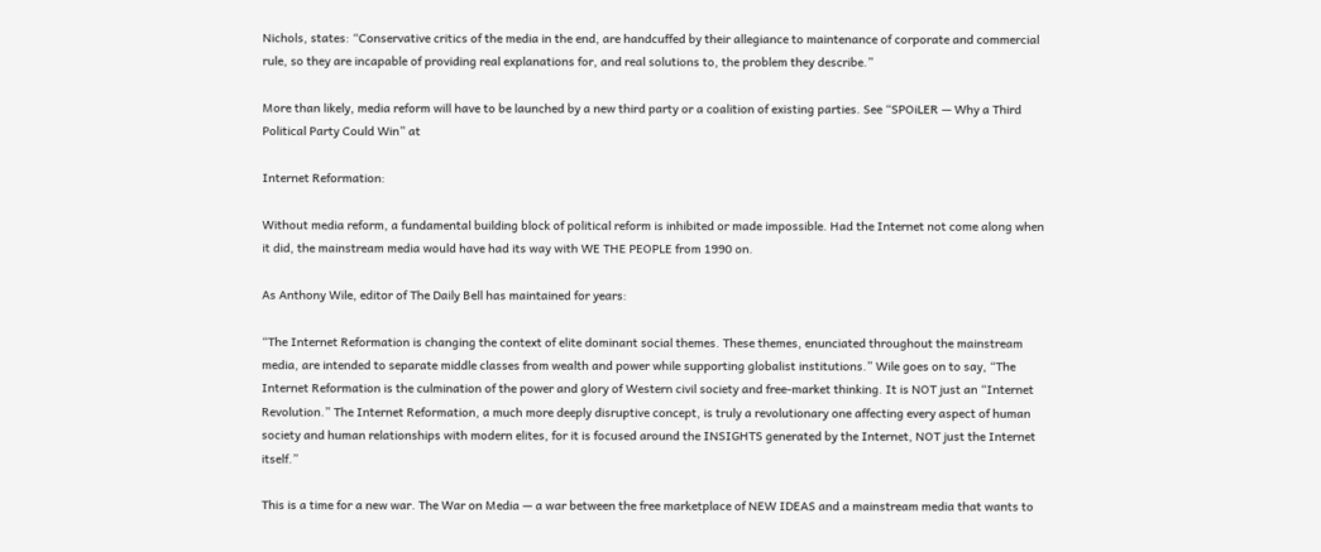Nichols, states: “Conservative critics of the media in the end, are handcuffed by their allegiance to maintenance of corporate and commercial rule, so they are incapable of providing real explanations for, and real solutions to, the problem they describe.”

More than likely, media reform will have to be launched by a new third party or a coalition of existing parties. See “SPOiLER — Why a Third Political Party Could Win” at

Internet Reformation:

Without media reform, a fundamental building block of political reform is inhibited or made impossible. Had the Internet not come along when it did, the mainstream media would have had its way with WE THE PEOPLE from 1990 on.

As Anthony Wile, editor of The Daily Bell has maintained for years:

“The Internet Reformation is changing the context of elite dominant social themes. These themes, enunciated throughout the mainstream media, are intended to separate middle classes from wealth and power while supporting globalist institutions.” Wile goes on to say, “The Internet Reformation is the culmination of the power and glory of Western civil society and free-market thinking. It is NOT just an “Internet Revolution.” The Internet Reformation, a much more deeply disruptive concept, is truly a revolutionary one affecting every aspect of human society and human relationships with modern elites, for it is focused around the INSIGHTS generated by the Internet, NOT just the Internet itself.”

This is a time for a new war. The War on Media — a war between the free marketplace of NEW IDEAS and a mainstream media that wants to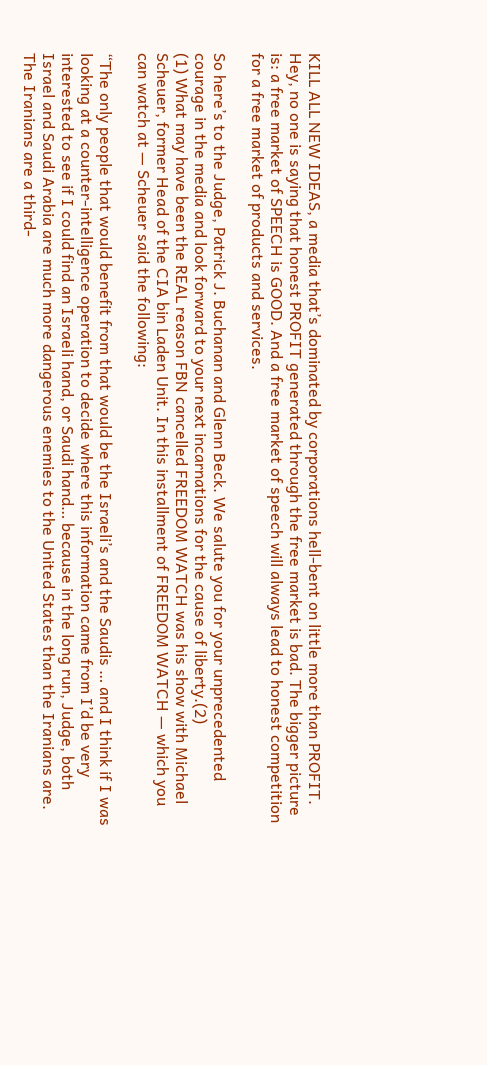KILL ALL NEW IDEAS, a media that’s dominated by corporations hell-bent on little more than PROFIT. Hey, no one is saying that honest PROFIT generated through the free market is bad. The bigger picture is: a free market of SPEECH is GOOD. And a free market of speech will always lead to honest competition for a free market of products and services.

So here’s to the Judge, Patrick J. Buchanan and Glenn Beck. We salute you for your unprecedented courage in the media and look forward to your next incarnations for the cause of liberty.(2)
(1) What may have been the REAL reason FBN cancelled FREEDOM WATCH was his show with Michael Scheuer, former Head of the CIA bin Laden Unit. In this installment of FREEDOM WATCH — which you can watch at — Scheuer said the following:

“The only people that would benefit from that would be the Israeli’s and the Saudis … and I think if I was looking at a counter-intelligence operation to decide where this information came from I’d be very interested to see if I could find an Israeli hand, or Saudi hand… because in the long run, Judge, both Israel and Saudi Arabia are much more dangerous enemies to the United States than the Iranians are. The Iranians are a third-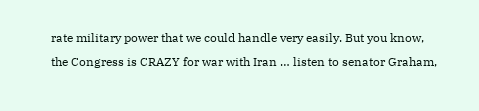rate military power that we could handle very easily. But you know, the Congress is CRAZY for war with Iran … listen to senator Graham,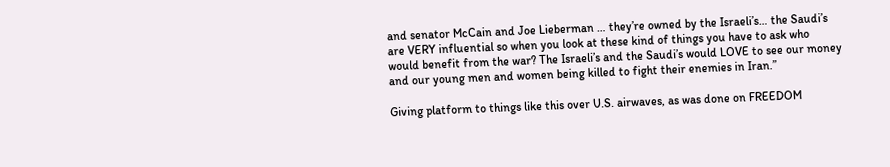and senator McCain and Joe Lieberman … they’re owned by the Israeli’s… the Saudi’s are VERY influential so when you look at these kind of things you have to ask who would benefit from the war? The Israeli’s and the Saudi’s would LOVE to see our money and our young men and women being killed to fight their enemies in Iran.”

Giving platform to things like this over U.S. airwaves, as was done on FREEDOM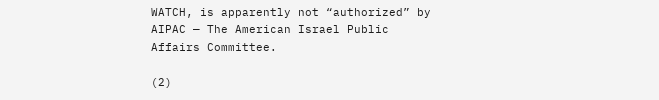WATCH, is apparently not “authorized” by AIPAC — The American Israel Public Affairs Committee.

(2)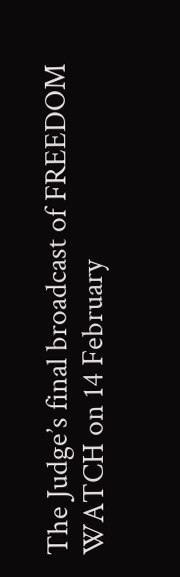The Judge’s final broadcast of FREEDOM WATCH on 14 February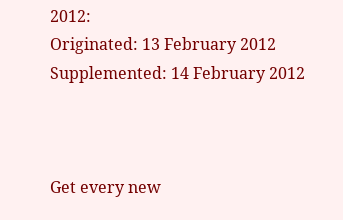2012:
Originated: 13 February 2012
Supplemented: 14 February 2012



Get every new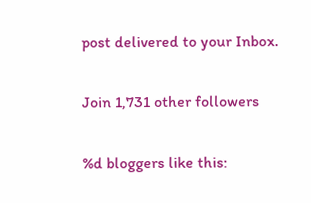post delivered to your Inbox.

Join 1,731 other followers

%d bloggers like this: